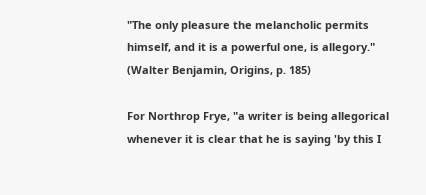"The only pleasure the melancholic permits himself, and it is a powerful one, is allegory." (Walter Benjamin, Origins, p. 185)

For Northrop Frye, "a writer is being allegorical whenever it is clear that he is saying 'by this I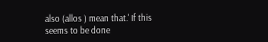also (allos ) mean that.' If this seems to be done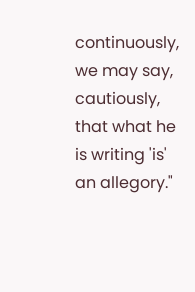continuously, we may say, cautiously, that what he is writing 'is' an allegory."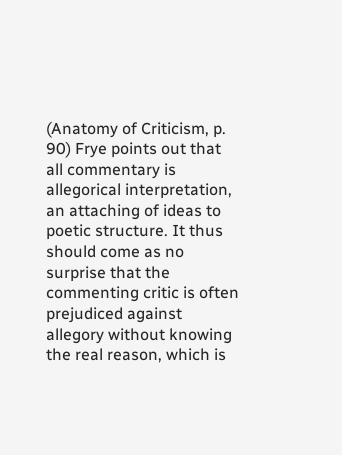(Anatomy of Criticism, p. 90) Frye points out that all commentary is allegorical interpretation, an attaching of ideas to poetic structure. It thus should come as no surprise that the commenting critic is often prejudiced against allegory without knowing the real reason, which is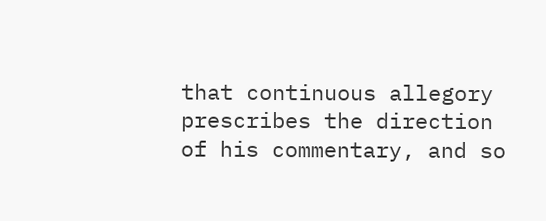that continuous allegory prescribes the direction of his commentary, and so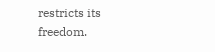restricts its freedom.